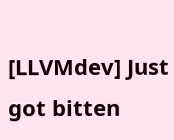[LLVMdev] Just got bitten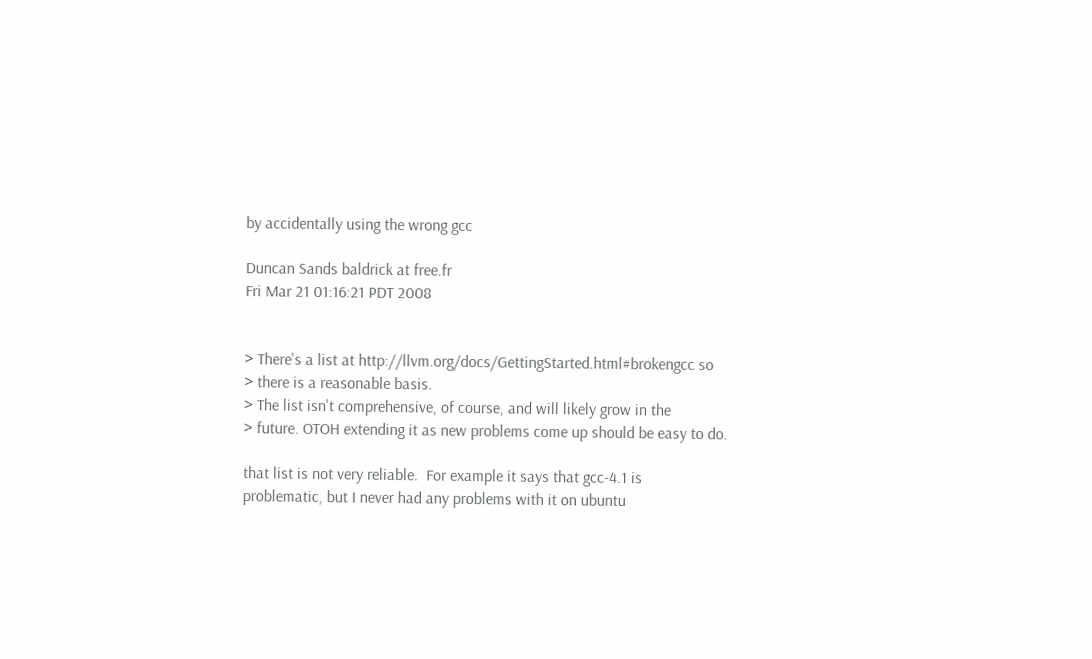by accidentally using the wrong gcc

Duncan Sands baldrick at free.fr
Fri Mar 21 01:16:21 PDT 2008


> There's a list at http://llvm.org/docs/GettingStarted.html#brokengcc so
> there is a reasonable basis.
> The list isn't comprehensive, of course, and will likely grow in the
> future. OTOH extending it as new problems come up should be easy to do.

that list is not very reliable.  For example it says that gcc-4.1 is
problematic, but I never had any problems with it on ubuntu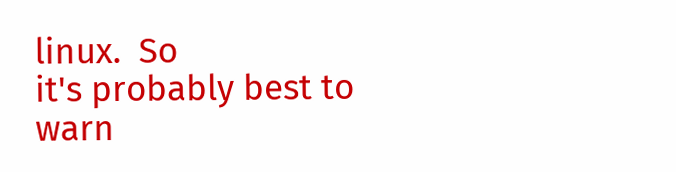linux.  So
it's probably best to warn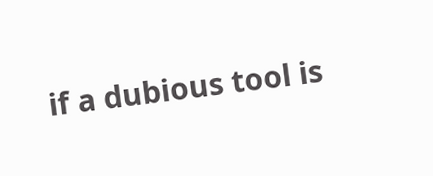if a dubious tool is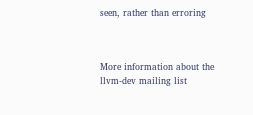seen, rather than erroring



More information about the llvm-dev mailing list